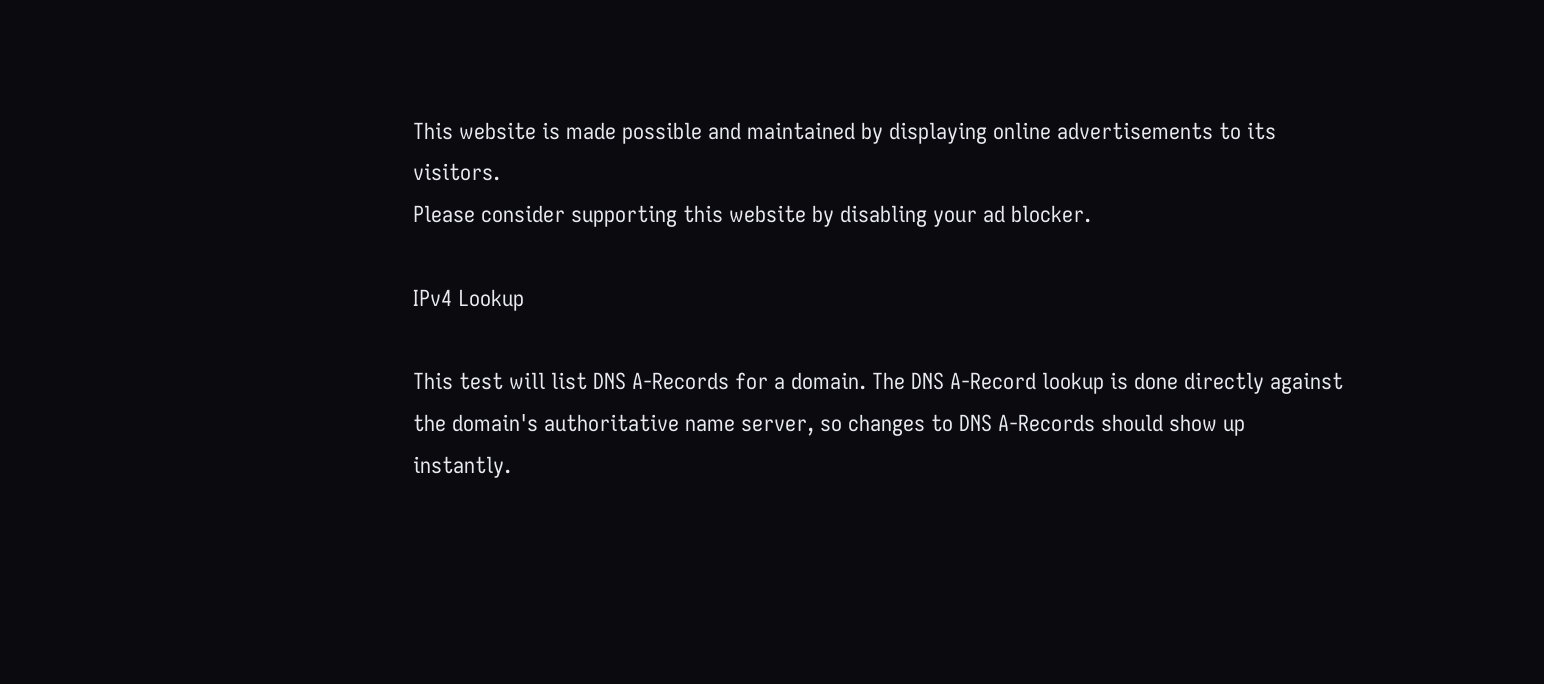This website is made possible and maintained by displaying online advertisements to its visitors.
Please consider supporting this website by disabling your ad blocker.

IPv4 Lookup

This test will list DNS A-Records for a domain. The DNS A-Record lookup is done directly against the domain's authoritative name server, so changes to DNS A-Records should show up instantly.